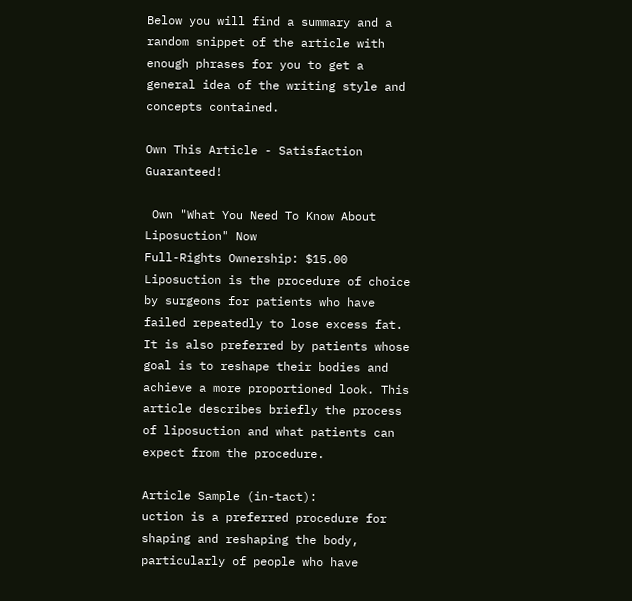Below you will find a summary and a random snippet of the article with enough phrases for you to get a general idea of the writing style and concepts contained.

Own This Article - Satisfaction Guaranteed!

 Own "What You Need To Know About Liposuction" Now
Full-Rights Ownership: $15.00
Liposuction is the procedure of choice by surgeons for patients who have failed repeatedly to lose excess fat. It is also preferred by patients whose goal is to reshape their bodies and achieve a more proportioned look. This article describes briefly the process of liposuction and what patients can expect from the procedure.

Article Sample (in-tact):
uction is a preferred procedure for shaping and reshaping the body, particularly of people who have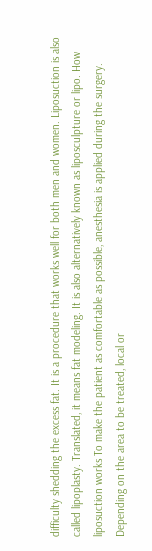difficulty shedding the excess fat. It is a procedure that works well for both men and women. Liposuction is also called lipoplasty. Translated, it means fat modeling. It is also alternatively known as liposculpture or lipo. How liposuction works To make the patient as comfortable as possible, anesthesia is applied during the surgery. Depending on the area to be treated, local or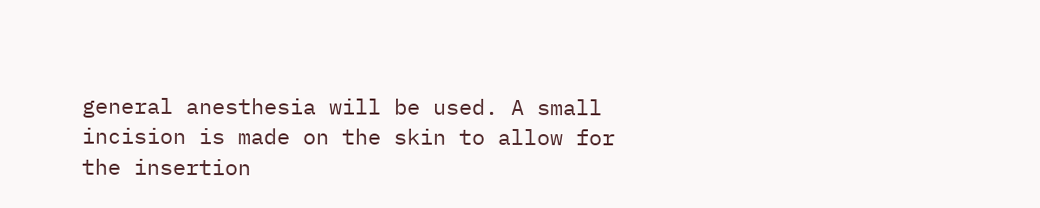general anesthesia will be used. A small incision is made on the skin to allow for the insertion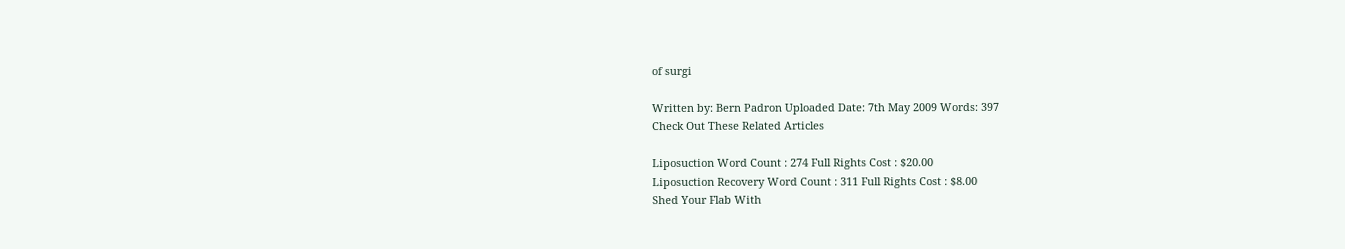of surgi

Written by: Bern Padron Uploaded Date: 7th May 2009 Words: 397
Check Out These Related Articles

Liposuction Word Count : 274 Full Rights Cost : $20.00
Liposuction Recovery Word Count : 311 Full Rights Cost : $8.00
Shed Your Flab With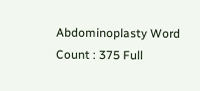Abdominoplasty Word Count : 375 Full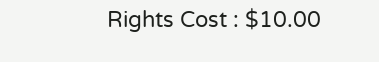Rights Cost : $10.00